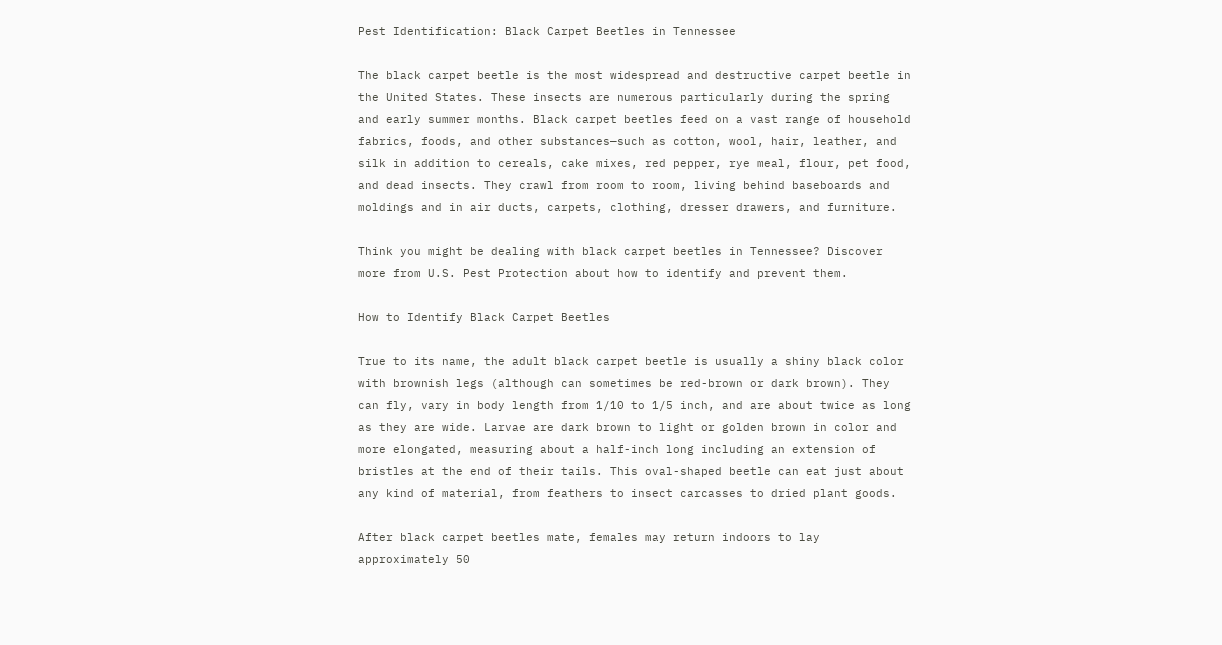Pest Identification: Black Carpet Beetles in Tennessee

The black carpet beetle is the most widespread and destructive carpet beetle in the United States. These insects are numerous particularly during the spring and early summer months. Black carpet beetles feed on a vast range of household fabrics, foods, and other substances—such as cotton, wool, hair, leather, and silk in addition to cereals, cake mixes, red pepper, rye meal, flour, pet food, and dead insects. They crawl from room to room, living behind baseboards and moldings and in air ducts, carpets, clothing, dresser drawers, and furniture.

Think you might be dealing with black carpet beetles in Tennessee? Discover more from U.S. Pest Protection about how to identify and prevent them.

How to Identify Black Carpet Beetles

True to its name, the adult black carpet beetle is usually a shiny black color with brownish legs (although can sometimes be red-brown or dark brown). They can fly, vary in body length from 1/10 to 1/5 inch, and are about twice as long as they are wide. Larvae are dark brown to light or golden brown in color and more elongated, measuring about a half-inch long including an extension of bristles at the end of their tails. This oval-shaped beetle can eat just about any kind of material, from feathers to insect carcasses to dried plant goods.

After black carpet beetles mate, females may return indoors to lay approximately 50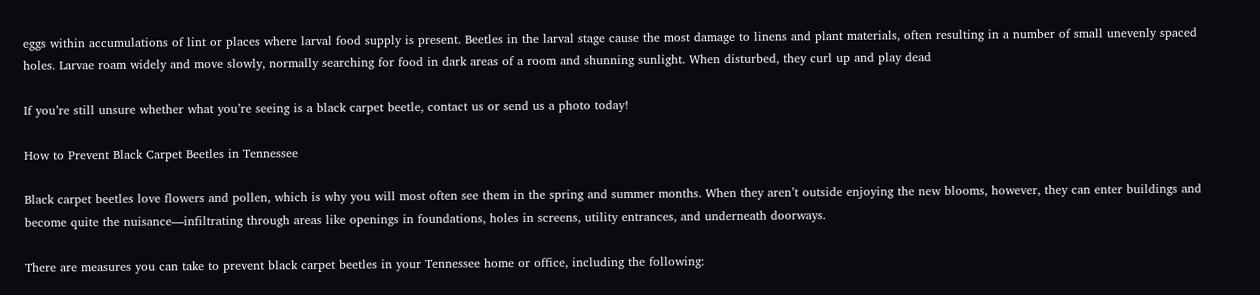eggs within accumulations of lint or places where larval food supply is present. Beetles in the larval stage cause the most damage to linens and plant materials, often resulting in a number of small unevenly spaced holes. Larvae roam widely and move slowly, normally searching for food in dark areas of a room and shunning sunlight. When disturbed, they curl up and play dead

If you’re still unsure whether what you’re seeing is a black carpet beetle, contact us or send us a photo today!

How to Prevent Black Carpet Beetles in Tennessee

Black carpet beetles love flowers and pollen, which is why you will most often see them in the spring and summer months. When they aren’t outside enjoying the new blooms, however, they can enter buildings and become quite the nuisance—infiltrating through areas like openings in foundations, holes in screens, utility entrances, and underneath doorways.

There are measures you can take to prevent black carpet beetles in your Tennessee home or office, including the following: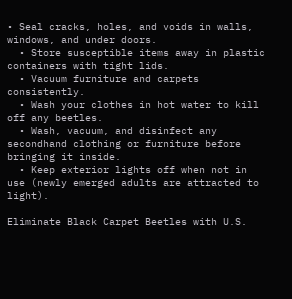• Seal cracks, holes, and voids in walls, windows, and under doors.
  • Store susceptible items away in plastic containers with tight lids.
  • Vacuum furniture and carpets consistently.
  • Wash your clothes in hot water to kill off any beetles.
  • Wash, vacuum, and disinfect any secondhand clothing or furniture before bringing it inside.
  • Keep exterior lights off when not in use (newly emerged adults are attracted to light).

Eliminate Black Carpet Beetles with U.S.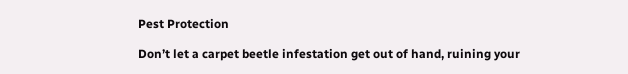Pest Protection

Don’t let a carpet beetle infestation get out of hand, ruining your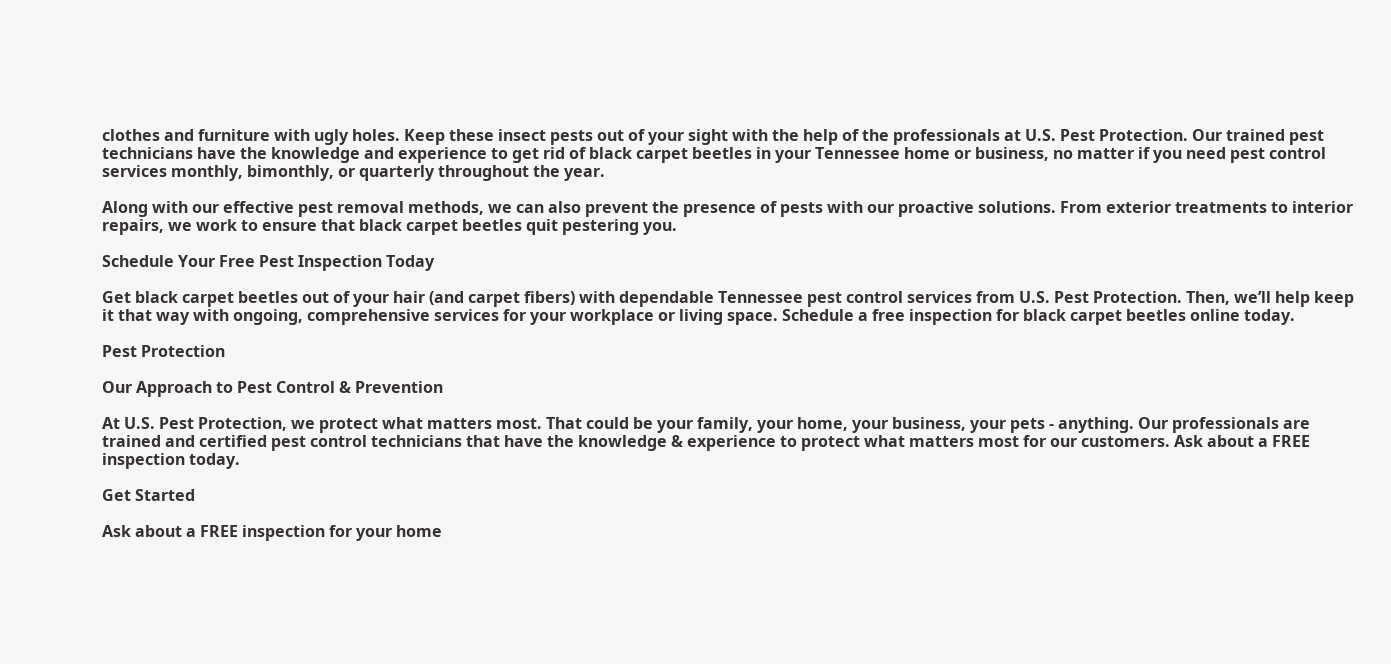clothes and furniture with ugly holes. Keep these insect pests out of your sight with the help of the professionals at U.S. Pest Protection. Our trained pest technicians have the knowledge and experience to get rid of black carpet beetles in your Tennessee home or business, no matter if you need pest control services monthly, bimonthly, or quarterly throughout the year.

Along with our effective pest removal methods, we can also prevent the presence of pests with our proactive solutions. From exterior treatments to interior repairs, we work to ensure that black carpet beetles quit pestering you.

Schedule Your Free Pest Inspection Today

Get black carpet beetles out of your hair (and carpet fibers) with dependable Tennessee pest control services from U.S. Pest Protection. Then, we’ll help keep it that way with ongoing, comprehensive services for your workplace or living space. Schedule a free inspection for black carpet beetles online today.

Pest Protection

Our Approach to Pest Control & Prevention

At U.S. Pest Protection, we protect what matters most. That could be your family, your home, your business, your pets - anything. Our professionals are trained and certified pest control technicians that have the knowledge & experience to protect what matters most for our customers. Ask about a FREE inspection today.

Get Started

Ask about a FREE inspection for your home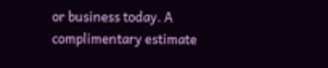or business today. A complimentary estimate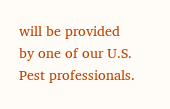will be provided by one of our U.S. Pest professionals.